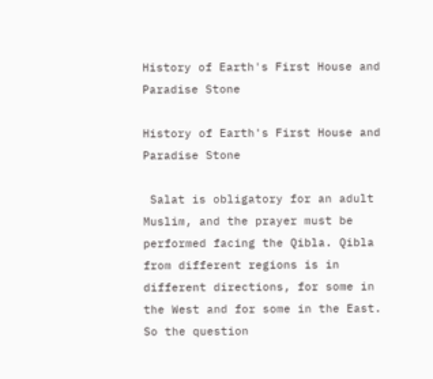History of Earth's First House and Paradise Stone

History of Earth's First House and Paradise Stone

 Salat is obligatory for an adult Muslim, and the prayer must be performed facing the Qibla. Qibla from different regions is in different directions, for some in the West and for some in the East. So the question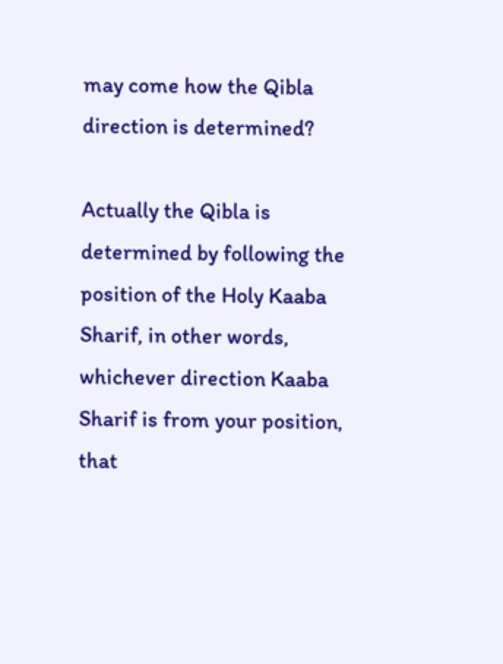may come how the Qibla direction is determined?

Actually the Qibla is determined by following the position of the Holy Kaaba Sharif, in other words, whichever direction Kaaba Sharif is from your position, that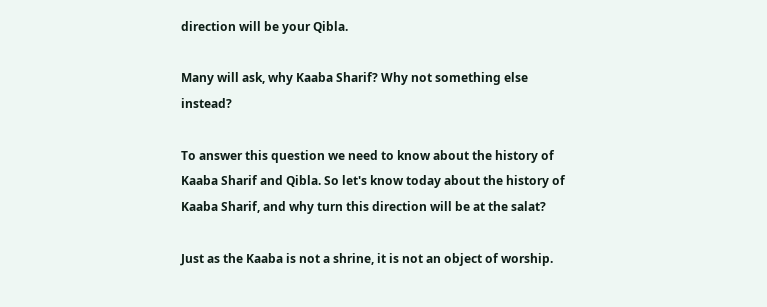direction will be your Qibla.

Many will ask, why Kaaba Sharif? Why not something else instead?

To answer this question we need to know about the history of Kaaba Sharif and Qibla. So let's know today about the history of Kaaba Sharif, and why turn this direction will be at the salat?

Just as the Kaaba is not a shrine, it is not an object of worship.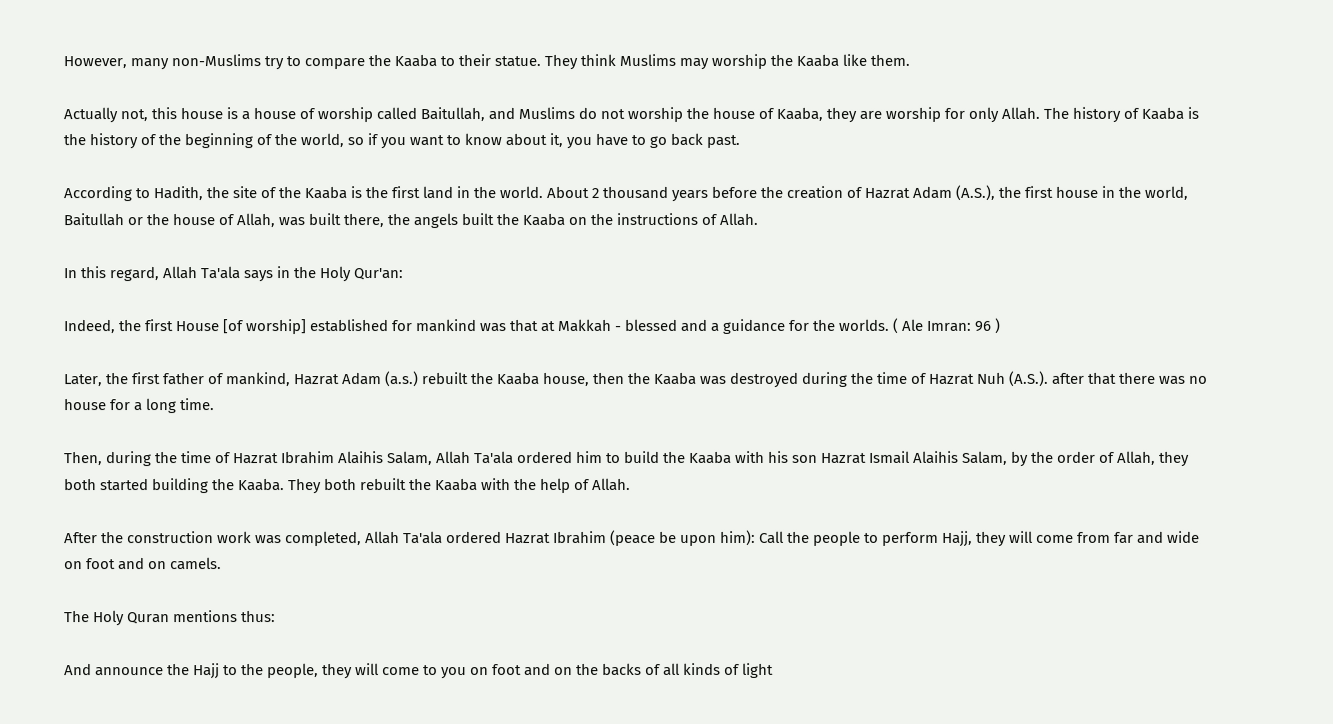However, many non-Muslims try to compare the Kaaba to their statue. They think Muslims may worship the Kaaba like them.

Actually not, this house is a house of worship called Baitullah, and Muslims do not worship the house of Kaaba, they are worship for only Allah. The history of Kaaba is the history of the beginning of the world, so if you want to know about it, you have to go back past.

According to Hadith, the site of the Kaaba is the first land in the world. About 2 thousand years before the creation of Hazrat Adam (A.S.), the first house in the world, Baitullah or the house of Allah, was built there, the angels built the Kaaba on the instructions of Allah.

In this regard, Allah Ta'ala says in the Holy Qur'an:

Indeed, the first House [of worship] established for mankind was that at Makkah - blessed and a guidance for the worlds. ( Ale Imran: 96 )

Later, the first father of mankind, Hazrat Adam (a.s.) rebuilt the Kaaba house, then the Kaaba was destroyed during the time of Hazrat Nuh (A.S.). after that there was no house for a long time.

Then, during the time of Hazrat Ibrahim Alaihis Salam, Allah Ta'ala ordered him to build the Kaaba with his son Hazrat Ismail Alaihis Salam, by the order of Allah, they both started building the Kaaba. They both rebuilt the Kaaba with the help of Allah.

After the construction work was completed, Allah Ta'ala ordered Hazrat Ibrahim (peace be upon him): Call the people to perform Hajj, they will come from far and wide on foot and on camels.

The Holy Quran mentions thus:

And announce the Hajj to the people, they will come to you on foot and on the backs of all kinds of light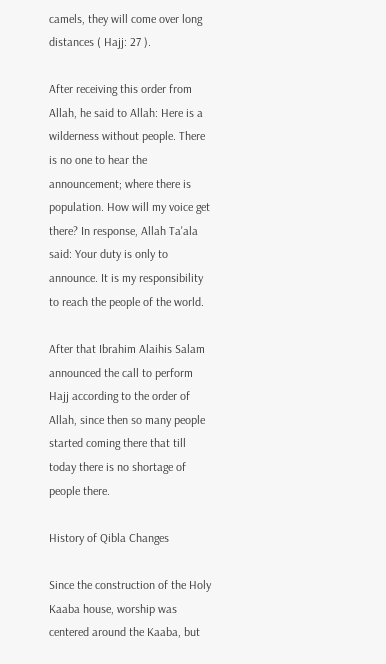camels, they will come over long distances ( Hajj: 27 ).

After receiving this order from Allah, he said to Allah: Here is a wilderness without people. There is no one to hear the announcement; where there is population. How will my voice get there? In response, Allah Ta'ala said: Your duty is only to announce. It is my responsibility to reach the people of the world.

After that Ibrahim Alaihis Salam announced the call to perform Hajj according to the order of Allah, since then so many people started coming there that till today there is no shortage of people there.

History of Qibla Changes

Since the construction of the Holy Kaaba house, worship was centered around the Kaaba, but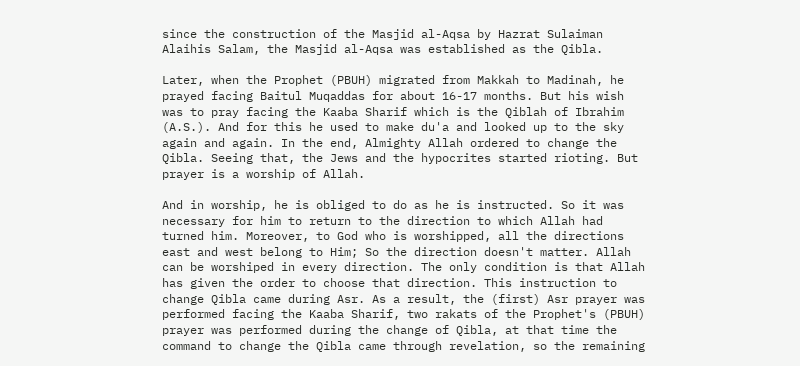since the construction of the Masjid al-Aqsa by Hazrat Sulaiman Alaihis Salam, the Masjid al-Aqsa was established as the Qibla.

Later, when the Prophet (PBUH) migrated from Makkah to Madinah, he prayed facing Baitul Muqaddas for about 16-17 months. But his wish was to pray facing the Kaaba Sharif which is the Qiblah of Ibrahim (A.S.). And for this he used to make du'a and looked up to the sky again and again. In the end, Almighty Allah ordered to change the Qibla. Seeing that, the Jews and the hypocrites started rioting. But prayer is a worship of Allah.

And in worship, he is obliged to do as he is instructed. So it was necessary for him to return to the direction to which Allah had turned him. Moreover, to God who is worshipped, all the directions east and west belong to Him; So the direction doesn't matter. Allah can be worshiped in every direction. The only condition is that Allah has given the order to choose that direction. This instruction to change Qibla came during Asr. As a result, the (first) Asr prayer was performed facing the Kaaba Sharif, two rakats of the Prophet's (PBUH) prayer was performed during the change of Qibla, at that time the command to change the Qibla came through revelation, so the remaining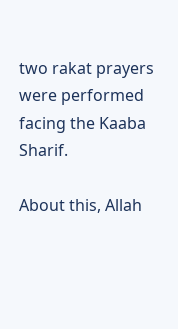two rakat prayers were performed facing the Kaaba Sharif.

About this, Allah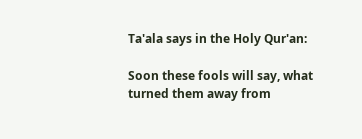Ta'ala says in the Holy Qur'an:

Soon these fools will say, what turned them away from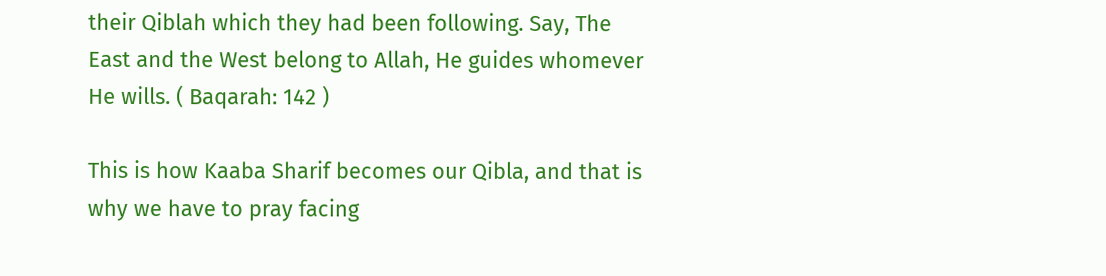their Qiblah which they had been following. Say, The East and the West belong to Allah, He guides whomever He wills. ( Baqarah: 142 )

This is how Kaaba Sharif becomes our Qibla, and that is why we have to pray facing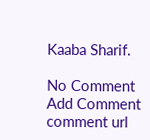Kaaba Sharif.

No Comment
Add Comment
comment url